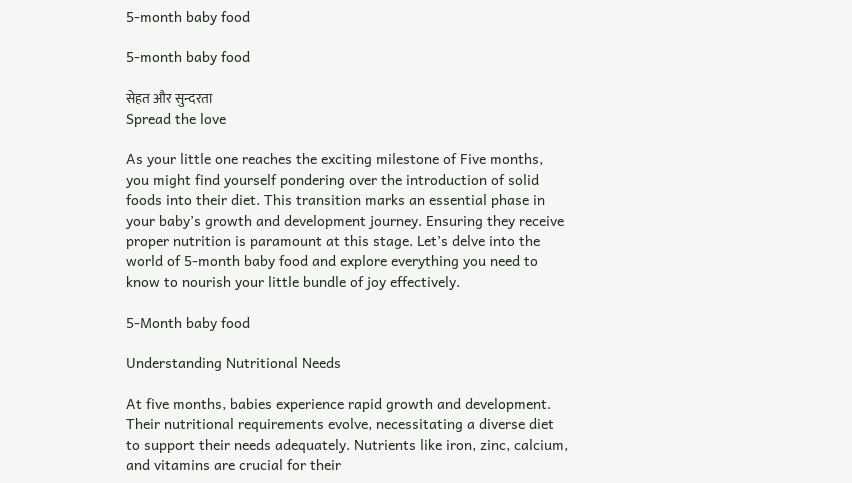5-month baby food

5-month baby food

सेहत और सुन्दरता
Spread the love

As your little one reaches the exciting milestone of Five months, you might find yourself pondering over the introduction of solid foods into their diet. This transition marks an essential phase in your baby’s growth and development journey. Ensuring they receive proper nutrition is paramount at this stage. Let’s delve into the world of 5-month baby food and explore everything you need to know to nourish your little bundle of joy effectively.

5-Month baby food

Understanding Nutritional Needs

At five months, babies experience rapid growth and development. Their nutritional requirements evolve, necessitating a diverse diet to support their needs adequately. Nutrients like iron, zinc, calcium, and vitamins are crucial for their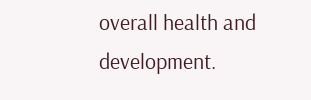overall health and development.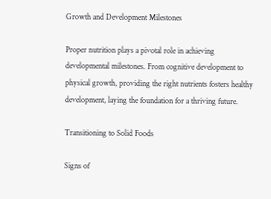Growth and Development Milestones

Proper nutrition plays a pivotal role in achieving developmental milestones. From cognitive development to physical growth, providing the right nutrients fosters healthy development, laying the foundation for a thriving future.

Transitioning to Solid Foods

Signs of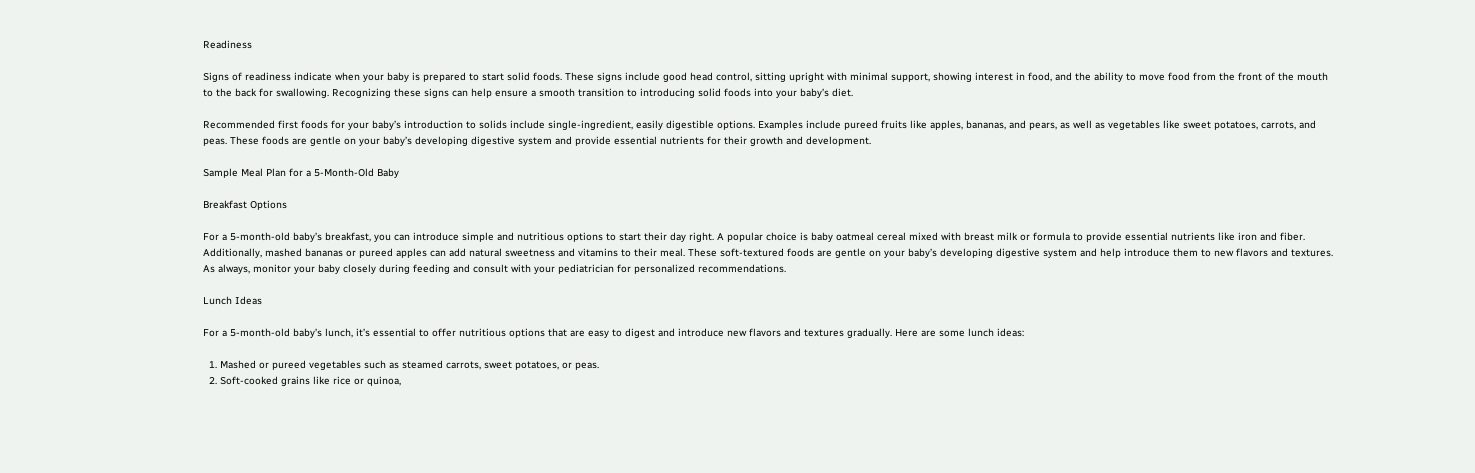Readiness

Signs of readiness indicate when your baby is prepared to start solid foods. These signs include good head control, sitting upright with minimal support, showing interest in food, and the ability to move food from the front of the mouth to the back for swallowing. Recognizing these signs can help ensure a smooth transition to introducing solid foods into your baby’s diet.

Recommended first foods for your baby’s introduction to solids include single-ingredient, easily digestible options. Examples include pureed fruits like apples, bananas, and pears, as well as vegetables like sweet potatoes, carrots, and peas. These foods are gentle on your baby’s developing digestive system and provide essential nutrients for their growth and development.

Sample Meal Plan for a 5-Month-Old Baby

Breakfast Options

For a 5-month-old baby’s breakfast, you can introduce simple and nutritious options to start their day right. A popular choice is baby oatmeal cereal mixed with breast milk or formula to provide essential nutrients like iron and fiber. Additionally, mashed bananas or pureed apples can add natural sweetness and vitamins to their meal. These soft-textured foods are gentle on your baby’s developing digestive system and help introduce them to new flavors and textures. As always, monitor your baby closely during feeding and consult with your pediatrician for personalized recommendations.

Lunch Ideas

For a 5-month-old baby’s lunch, it’s essential to offer nutritious options that are easy to digest and introduce new flavors and textures gradually. Here are some lunch ideas:

  1. Mashed or pureed vegetables such as steamed carrots, sweet potatoes, or peas.
  2. Soft-cooked grains like rice or quinoa,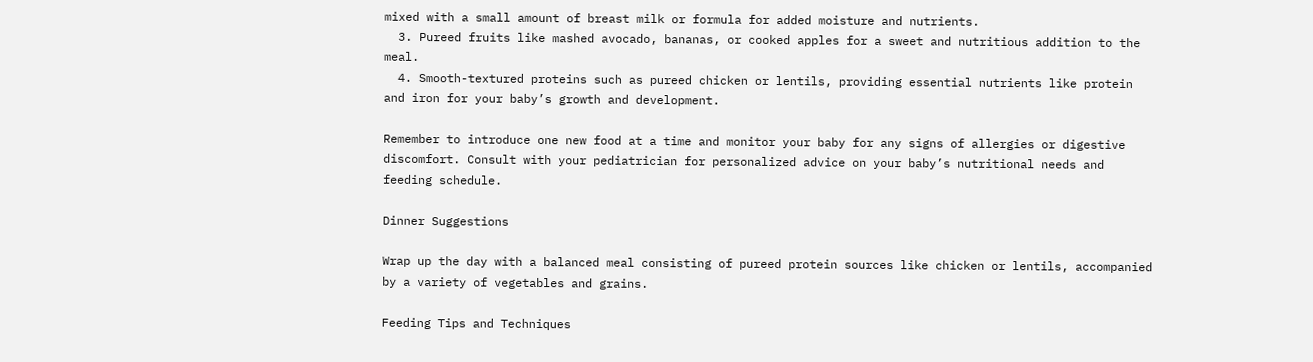mixed with a small amount of breast milk or formula for added moisture and nutrients.
  3. Pureed fruits like mashed avocado, bananas, or cooked apples for a sweet and nutritious addition to the meal.
  4. Smooth-textured proteins such as pureed chicken or lentils, providing essential nutrients like protein and iron for your baby’s growth and development.

Remember to introduce one new food at a time and monitor your baby for any signs of allergies or digestive discomfort. Consult with your pediatrician for personalized advice on your baby’s nutritional needs and feeding schedule.

Dinner Suggestions

Wrap up the day with a balanced meal consisting of pureed protein sources like chicken or lentils, accompanied by a variety of vegetables and grains.

Feeding Tips and Techniques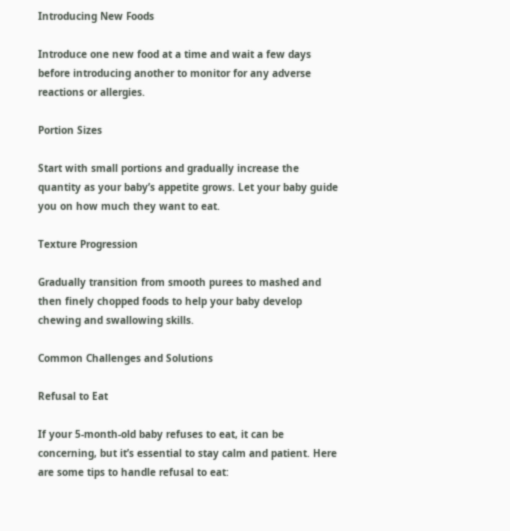Introducing New Foods

Introduce one new food at a time and wait a few days before introducing another to monitor for any adverse reactions or allergies.

Portion Sizes

Start with small portions and gradually increase the quantity as your baby’s appetite grows. Let your baby guide you on how much they want to eat.

Texture Progression

Gradually transition from smooth purees to mashed and then finely chopped foods to help your baby develop chewing and swallowing skills.

Common Challenges and Solutions

Refusal to Eat

If your 5-month-old baby refuses to eat, it can be concerning, but it’s essential to stay calm and patient. Here are some tips to handle refusal to eat: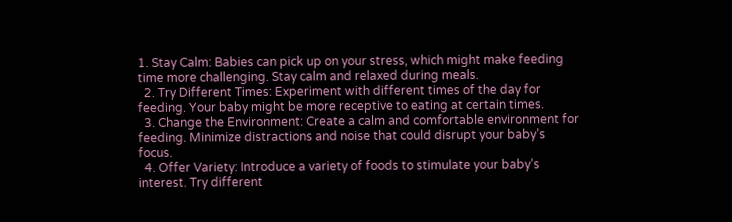1. Stay Calm: Babies can pick up on your stress, which might make feeding time more challenging. Stay calm and relaxed during meals.
  2. Try Different Times: Experiment with different times of the day for feeding. Your baby might be more receptive to eating at certain times.
  3. Change the Environment: Create a calm and comfortable environment for feeding. Minimize distractions and noise that could disrupt your baby’s focus.
  4. Offer Variety: Introduce a variety of foods to stimulate your baby’s interest. Try different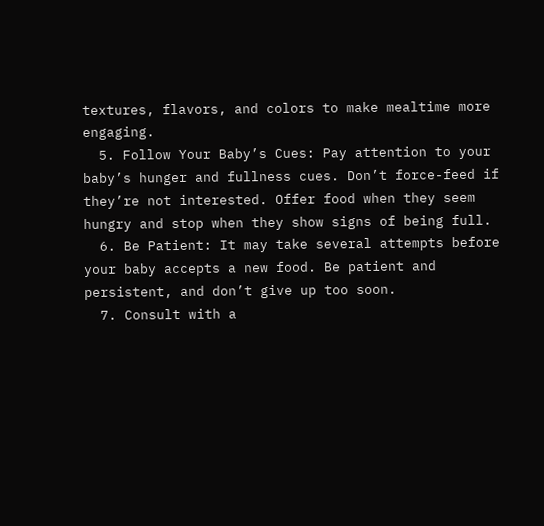textures, flavors, and colors to make mealtime more engaging.
  5. Follow Your Baby’s Cues: Pay attention to your baby’s hunger and fullness cues. Don’t force-feed if they’re not interested. Offer food when they seem hungry and stop when they show signs of being full.
  6. Be Patient: It may take several attempts before your baby accepts a new food. Be patient and persistent, and don’t give up too soon.
  7. Consult with a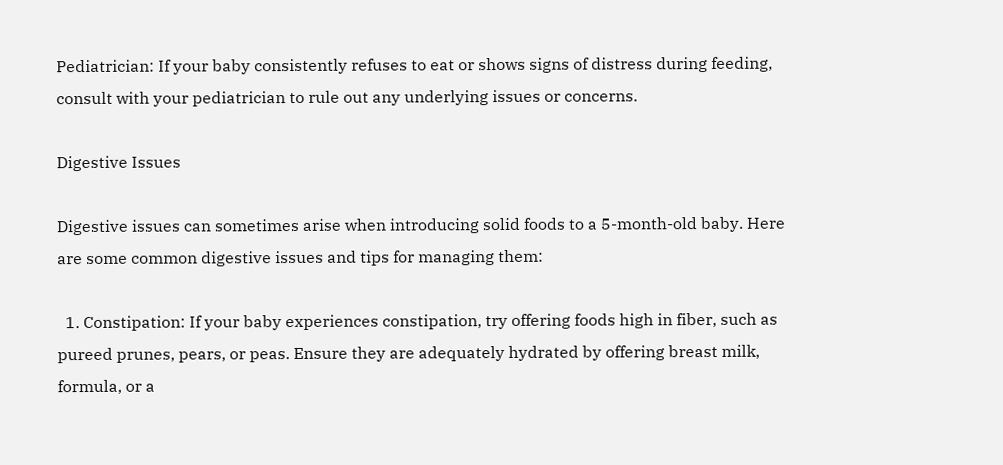Pediatrician: If your baby consistently refuses to eat or shows signs of distress during feeding, consult with your pediatrician to rule out any underlying issues or concerns.

Digestive Issues

Digestive issues can sometimes arise when introducing solid foods to a 5-month-old baby. Here are some common digestive issues and tips for managing them:

  1. Constipation: If your baby experiences constipation, try offering foods high in fiber, such as pureed prunes, pears, or peas. Ensure they are adequately hydrated by offering breast milk, formula, or a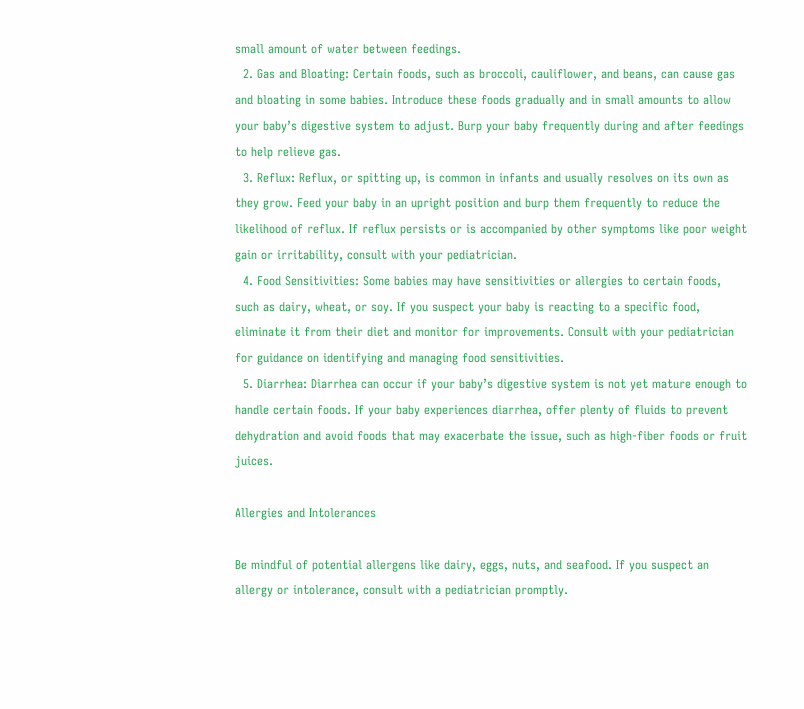small amount of water between feedings.
  2. Gas and Bloating: Certain foods, such as broccoli, cauliflower, and beans, can cause gas and bloating in some babies. Introduce these foods gradually and in small amounts to allow your baby’s digestive system to adjust. Burp your baby frequently during and after feedings to help relieve gas.
  3. Reflux: Reflux, or spitting up, is common in infants and usually resolves on its own as they grow. Feed your baby in an upright position and burp them frequently to reduce the likelihood of reflux. If reflux persists or is accompanied by other symptoms like poor weight gain or irritability, consult with your pediatrician.
  4. Food Sensitivities: Some babies may have sensitivities or allergies to certain foods, such as dairy, wheat, or soy. If you suspect your baby is reacting to a specific food, eliminate it from their diet and monitor for improvements. Consult with your pediatrician for guidance on identifying and managing food sensitivities.
  5. Diarrhea: Diarrhea can occur if your baby’s digestive system is not yet mature enough to handle certain foods. If your baby experiences diarrhea, offer plenty of fluids to prevent dehydration and avoid foods that may exacerbate the issue, such as high-fiber foods or fruit juices.

Allergies and Intolerances

Be mindful of potential allergens like dairy, eggs, nuts, and seafood. If you suspect an allergy or intolerance, consult with a pediatrician promptly.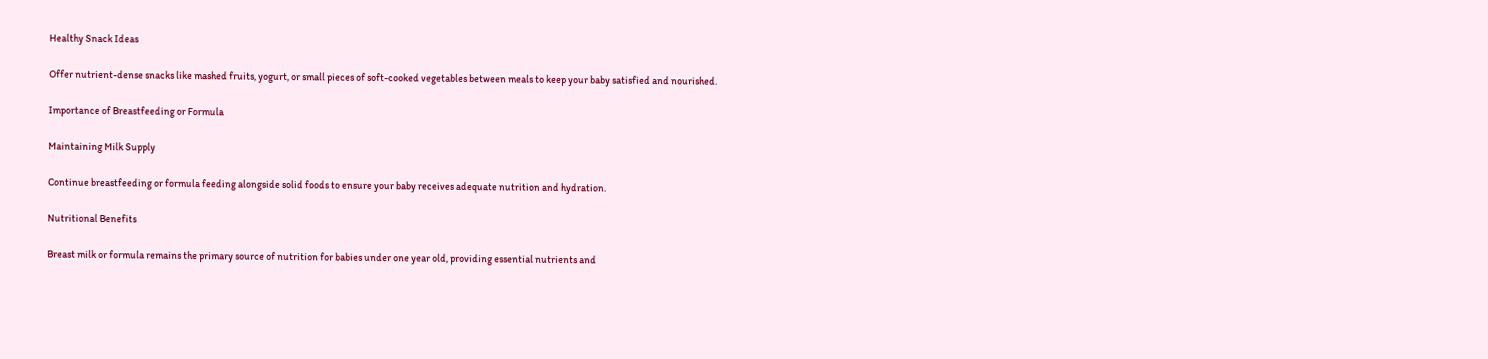Healthy Snack Ideas

Offer nutrient-dense snacks like mashed fruits, yogurt, or small pieces of soft-cooked vegetables between meals to keep your baby satisfied and nourished.

Importance of Breastfeeding or Formula

Maintaining Milk Supply

Continue breastfeeding or formula feeding alongside solid foods to ensure your baby receives adequate nutrition and hydration.

Nutritional Benefits

Breast milk or formula remains the primary source of nutrition for babies under one year old, providing essential nutrients and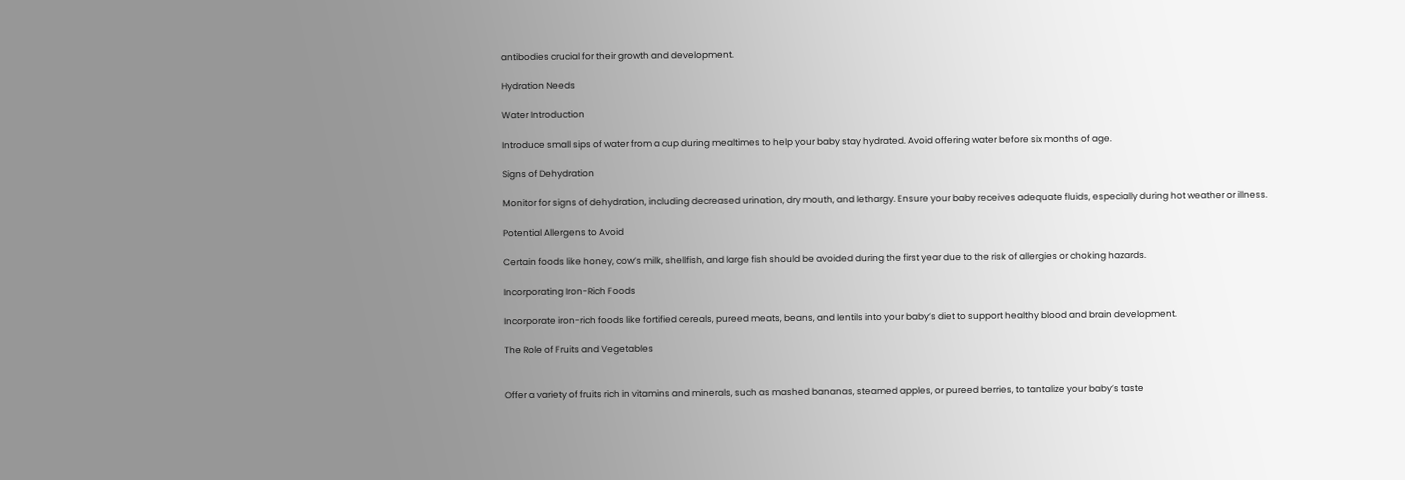antibodies crucial for their growth and development.

Hydration Needs

Water Introduction

Introduce small sips of water from a cup during mealtimes to help your baby stay hydrated. Avoid offering water before six months of age.

Signs of Dehydration

Monitor for signs of dehydration, including decreased urination, dry mouth, and lethargy. Ensure your baby receives adequate fluids, especially during hot weather or illness.

Potential Allergens to Avoid

Certain foods like honey, cow’s milk, shellfish, and large fish should be avoided during the first year due to the risk of allergies or choking hazards.

Incorporating Iron-Rich Foods

Incorporate iron-rich foods like fortified cereals, pureed meats, beans, and lentils into your baby’s diet to support healthy blood and brain development.

The Role of Fruits and Vegetables


Offer a variety of fruits rich in vitamins and minerals, such as mashed bananas, steamed apples, or pureed berries, to tantalize your baby’s taste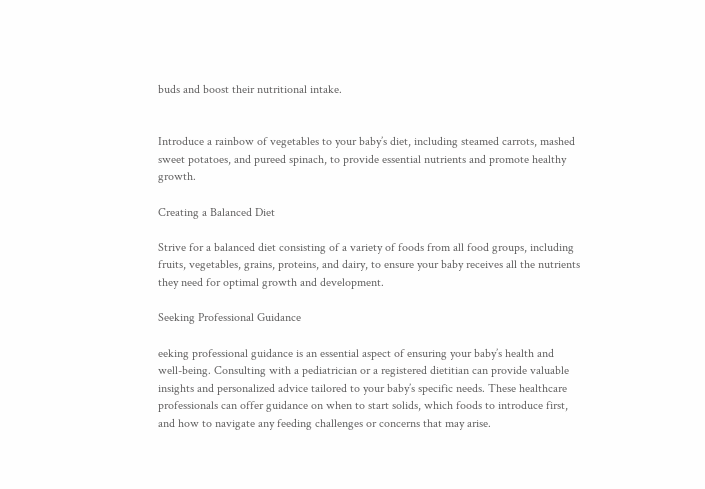buds and boost their nutritional intake.


Introduce a rainbow of vegetables to your baby’s diet, including steamed carrots, mashed sweet potatoes, and pureed spinach, to provide essential nutrients and promote healthy growth.

Creating a Balanced Diet

Strive for a balanced diet consisting of a variety of foods from all food groups, including fruits, vegetables, grains, proteins, and dairy, to ensure your baby receives all the nutrients they need for optimal growth and development.

Seeking Professional Guidance

eeking professional guidance is an essential aspect of ensuring your baby’s health and well-being. Consulting with a pediatrician or a registered dietitian can provide valuable insights and personalized advice tailored to your baby’s specific needs. These healthcare professionals can offer guidance on when to start solids, which foods to introduce first, and how to navigate any feeding challenges or concerns that may arise.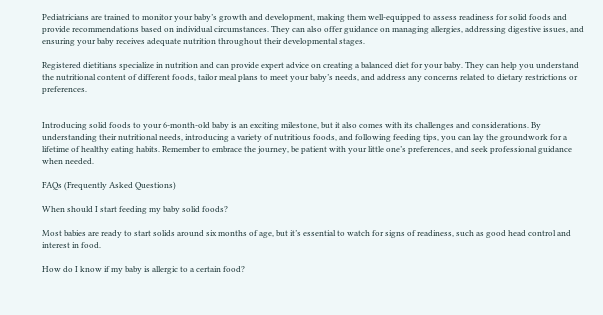Pediatricians are trained to monitor your baby’s growth and development, making them well-equipped to assess readiness for solid foods and provide recommendations based on individual circumstances. They can also offer guidance on managing allergies, addressing digestive issues, and ensuring your baby receives adequate nutrition throughout their developmental stages.

Registered dietitians specialize in nutrition and can provide expert advice on creating a balanced diet for your baby. They can help you understand the nutritional content of different foods, tailor meal plans to meet your baby’s needs, and address any concerns related to dietary restrictions or preferences.


Introducing solid foods to your 6-month-old baby is an exciting milestone, but it also comes with its challenges and considerations. By understanding their nutritional needs, introducing a variety of nutritious foods, and following feeding tips, you can lay the groundwork for a lifetime of healthy eating habits. Remember to embrace the journey, be patient with your little one’s preferences, and seek professional guidance when needed.

FAQs (Frequently Asked Questions)

When should I start feeding my baby solid foods?

Most babies are ready to start solids around six months of age, but it’s essential to watch for signs of readiness, such as good head control and interest in food.

How do I know if my baby is allergic to a certain food?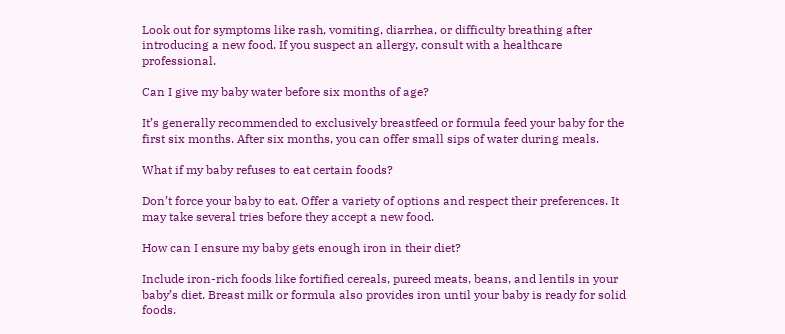Look out for symptoms like rash, vomiting, diarrhea, or difficulty breathing after introducing a new food. If you suspect an allergy, consult with a healthcare professional.

Can I give my baby water before six months of age?

It’s generally recommended to exclusively breastfeed or formula feed your baby for the first six months. After six months, you can offer small sips of water during meals.

What if my baby refuses to eat certain foods?

Don’t force your baby to eat. Offer a variety of options and respect their preferences. It may take several tries before they accept a new food.

How can I ensure my baby gets enough iron in their diet?

Include iron-rich foods like fortified cereals, pureed meats, beans, and lentils in your baby’s diet. Breast milk or formula also provides iron until your baby is ready for solid foods.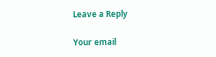Leave a Reply

Your email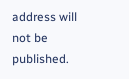address will not be published.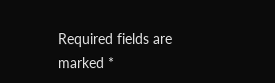Required fields are marked *